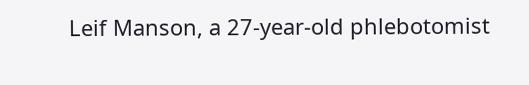Leif Manson, a 27-year-old phlebotomist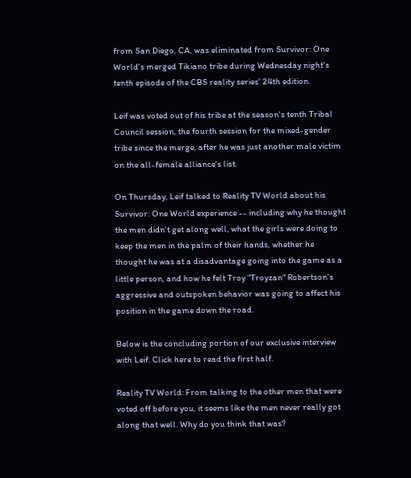from San Diego, CA, was eliminated from Survivor: One World's merged Tikiano tribe during Wednesday night's tenth episode of the CBS reality series' 24th edition.

Leif was voted out of his tribe at the season's tenth Tribal Council session, the fourth session for the mixed-gender tribe since the merge, after he was just another male victim on the all-female alliance's list.

On Thursday, Leif talked to Reality TV World about his Survivor: One World experience -- including why he thought the men didn't get along well, what the girls were doing to keep the men in the palm of their hands, whether he thought he was at a disadvantage going into the game as a little person, and how he felt Troy "Troyzan" Robertson's aggressive and outspoken behavior was going to affect his position in the game down the road.

Below is the concluding portion of our exclusive interview with Leif. Click here to read the first half.

Reality TV World: From talking to the other men that were voted off before you, it seems like the men never really got along that well. Why do you think that was?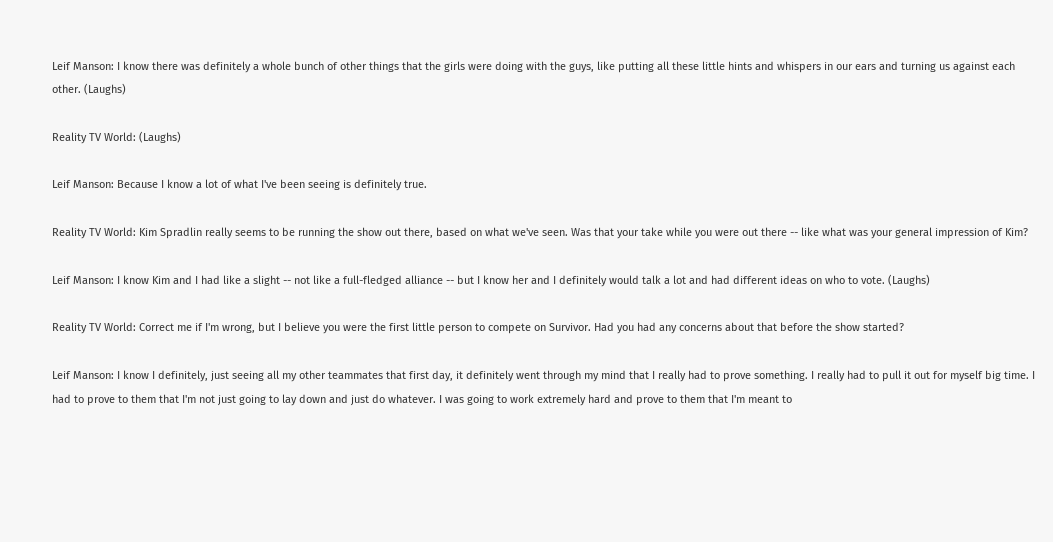Leif Manson: I know there was definitely a whole bunch of other things that the girls were doing with the guys, like putting all these little hints and whispers in our ears and turning us against each other. (Laughs)

Reality TV World: (Laughs)

Leif Manson: Because I know a lot of what I've been seeing is definitely true.

Reality TV World: Kim Spradlin really seems to be running the show out there, based on what we've seen. Was that your take while you were out there -- like what was your general impression of Kim?

Leif Manson: I know Kim and I had like a slight -- not like a full-fledged alliance -- but I know her and I definitely would talk a lot and had different ideas on who to vote. (Laughs)

Reality TV World: Correct me if I'm wrong, but I believe you were the first little person to compete on Survivor. Had you had any concerns about that before the show started?

Leif Manson: I know I definitely, just seeing all my other teammates that first day, it definitely went through my mind that I really had to prove something. I really had to pull it out for myself big time. I had to prove to them that I'm not just going to lay down and just do whatever. I was going to work extremely hard and prove to them that I'm meant to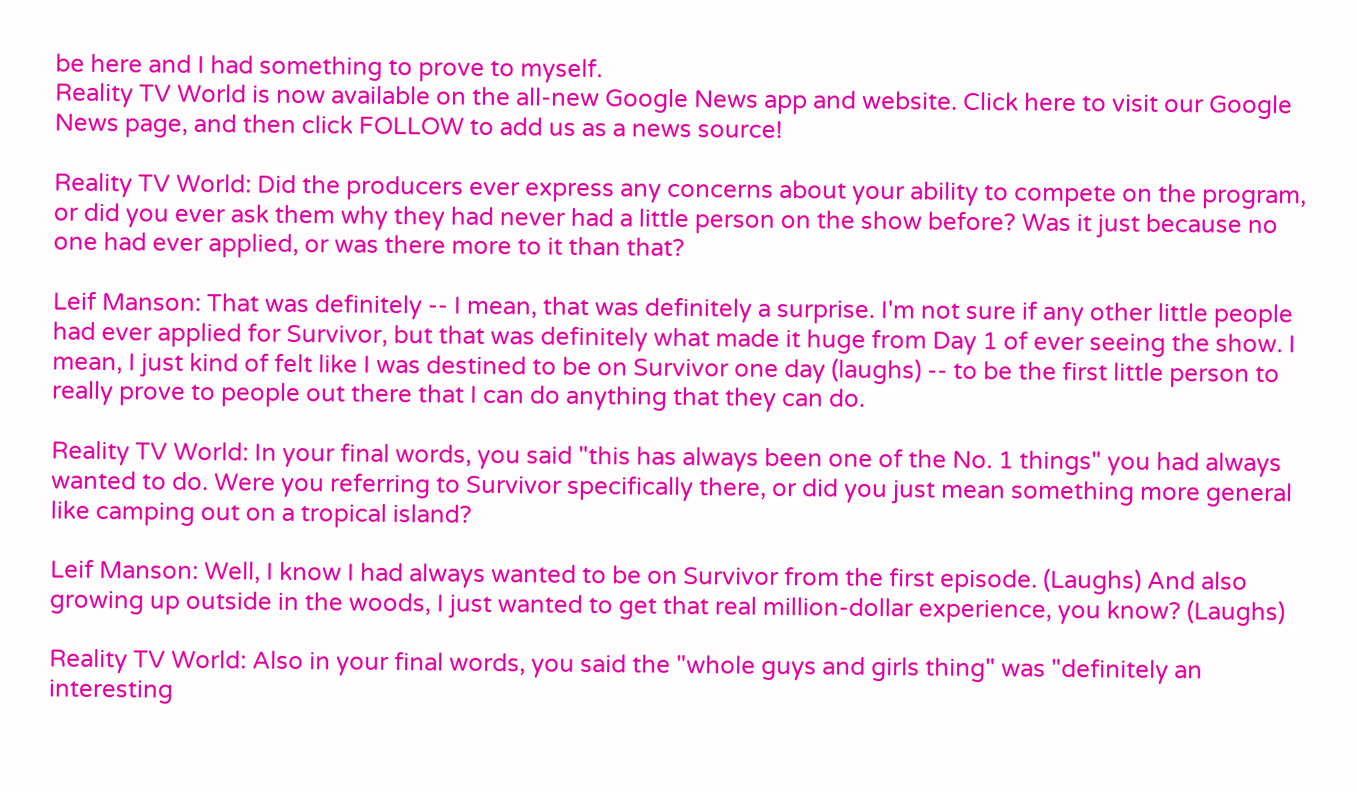be here and I had something to prove to myself.
Reality TV World is now available on the all-new Google News app and website. Click here to visit our Google News page, and then click FOLLOW to add us as a news source!

Reality TV World: Did the producers ever express any concerns about your ability to compete on the program, or did you ever ask them why they had never had a little person on the show before? Was it just because no one had ever applied, or was there more to it than that?

Leif Manson: That was definitely -- I mean, that was definitely a surprise. I'm not sure if any other little people had ever applied for Survivor, but that was definitely what made it huge from Day 1 of ever seeing the show. I mean, I just kind of felt like I was destined to be on Survivor one day (laughs) -- to be the first little person to really prove to people out there that I can do anything that they can do.

Reality TV World: In your final words, you said "this has always been one of the No. 1 things" you had always wanted to do. Were you referring to Survivor specifically there, or did you just mean something more general like camping out on a tropical island?

Leif Manson: Well, I know I had always wanted to be on Survivor from the first episode. (Laughs) And also growing up outside in the woods, I just wanted to get that real million-dollar experience, you know? (Laughs)

Reality TV World: Also in your final words, you said the "whole guys and girls thing" was "definitely an interesting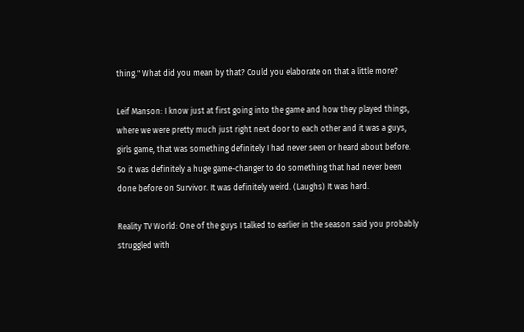thing." What did you mean by that? Could you elaborate on that a little more?

Leif Manson: I know just at first going into the game and how they played things, where we were pretty much just right next door to each other and it was a guys, girls game, that was something definitely I had never seen or heard about before. So it was definitely a huge game-changer to do something that had never been done before on Survivor. It was definitely weird. (Laughs) It was hard.

Reality TV World: One of the guys I talked to earlier in the season said you probably struggled with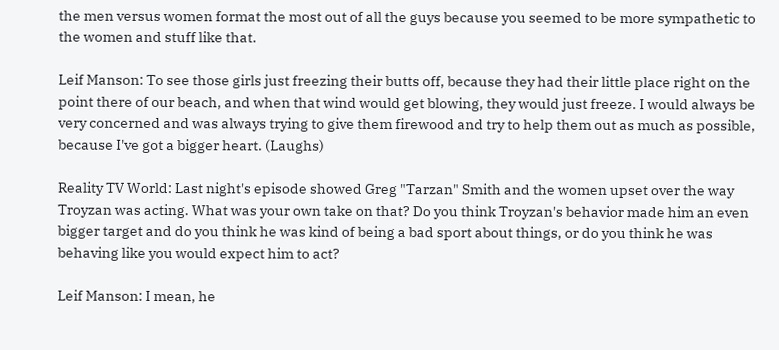the men versus women format the most out of all the guys because you seemed to be more sympathetic to the women and stuff like that.

Leif Manson: To see those girls just freezing their butts off, because they had their little place right on the point there of our beach, and when that wind would get blowing, they would just freeze. I would always be very concerned and was always trying to give them firewood and try to help them out as much as possible, because I've got a bigger heart. (Laughs)

Reality TV World: Last night's episode showed Greg "Tarzan" Smith and the women upset over the way Troyzan was acting. What was your own take on that? Do you think Troyzan's behavior made him an even bigger target and do you think he was kind of being a bad sport about things, or do you think he was behaving like you would expect him to act?

Leif Manson: I mean, he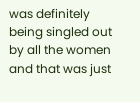was definitely being singled out by all the women and that was just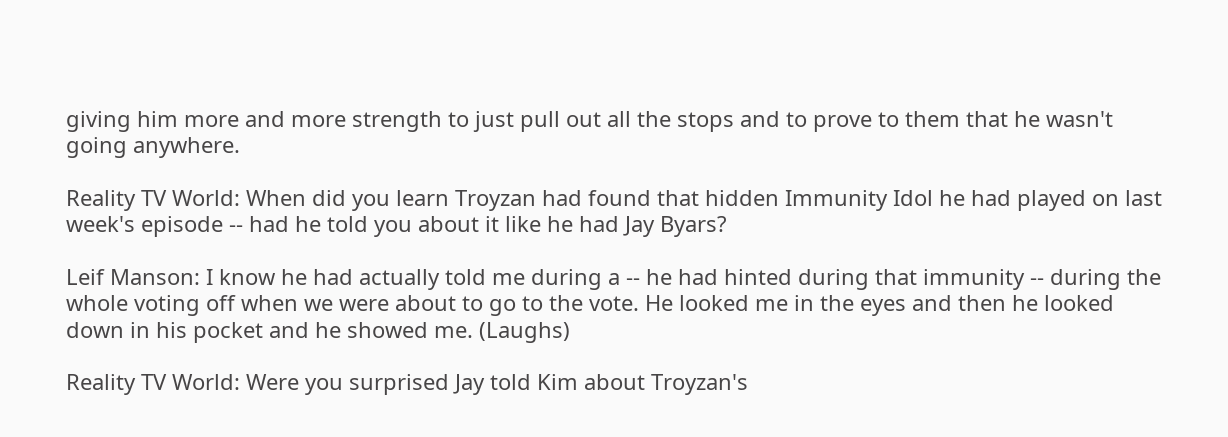giving him more and more strength to just pull out all the stops and to prove to them that he wasn't going anywhere.

Reality TV World: When did you learn Troyzan had found that hidden Immunity Idol he had played on last week's episode -- had he told you about it like he had Jay Byars?

Leif Manson: I know he had actually told me during a -- he had hinted during that immunity -- during the whole voting off when we were about to go to the vote. He looked me in the eyes and then he looked down in his pocket and he showed me. (Laughs)

Reality TV World: Were you surprised Jay told Kim about Troyzan's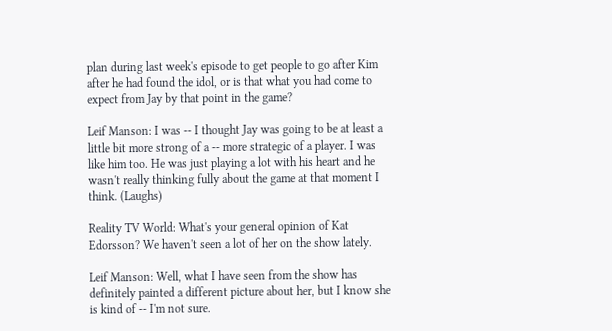plan during last week's episode to get people to go after Kim after he had found the idol, or is that what you had come to expect from Jay by that point in the game?

Leif Manson: I was -- I thought Jay was going to be at least a little bit more strong of a -- more strategic of a player. I was like him too. He was just playing a lot with his heart and he wasn't really thinking fully about the game at that moment I think. (Laughs)

Reality TV World: What's your general opinion of Kat Edorsson? We haven't seen a lot of her on the show lately.

Leif Manson: Well, what I have seen from the show has definitely painted a different picture about her, but I know she is kind of -- I'm not sure.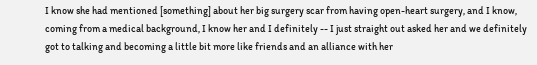I know she had mentioned [something] about her big surgery scar from having open-heart surgery, and I know, coming from a medical background, I know her and I definitely -- I just straight out asked her and we definitely got to talking and becoming a little bit more like friends and an alliance with her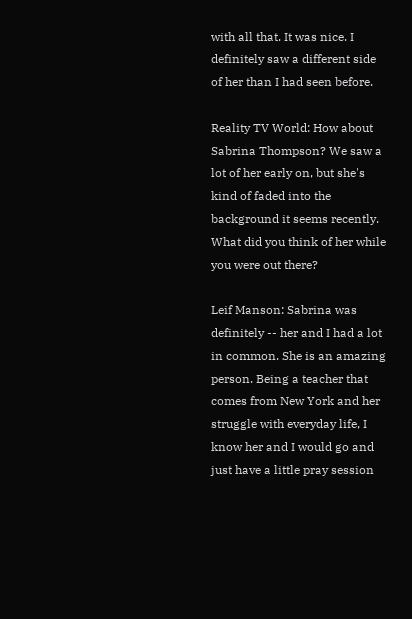with all that. It was nice. I definitely saw a different side of her than I had seen before.

Reality TV World: How about Sabrina Thompson? We saw a lot of her early on, but she's kind of faded into the background it seems recently. What did you think of her while you were out there?

Leif Manson: Sabrina was definitely -- her and I had a lot in common. She is an amazing person. Being a teacher that comes from New York and her struggle with everyday life, I know her and I would go and just have a little pray session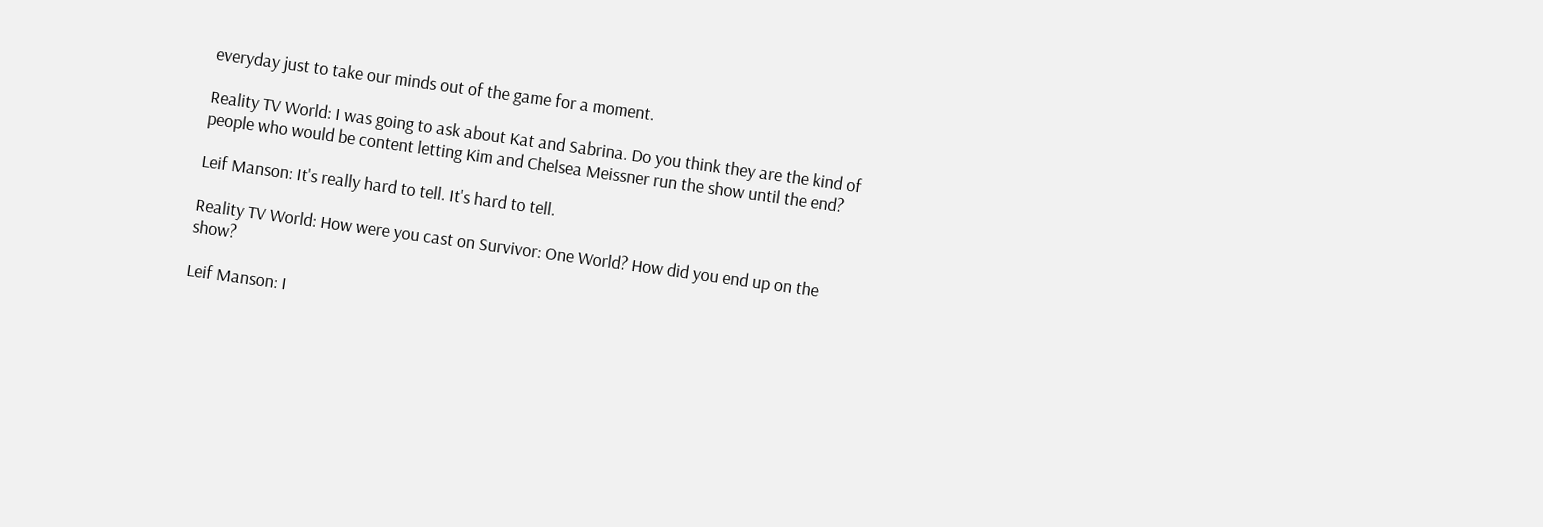everyday just to take our minds out of the game for a moment.

Reality TV World: I was going to ask about Kat and Sabrina. Do you think they are the kind of people who would be content letting Kim and Chelsea Meissner run the show until the end?

Leif Manson: It's really hard to tell. It's hard to tell.

Reality TV World: How were you cast on Survivor: One World? How did you end up on the show?

Leif Manson: I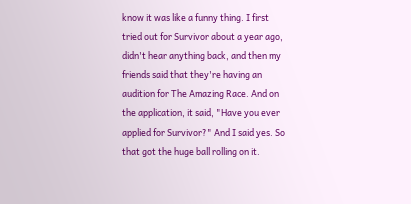know it was like a funny thing. I first tried out for Survivor about a year ago, didn't hear anything back, and then my friends said that they're having an audition for The Amazing Race. And on the application, it said, "Have you ever applied for Survivor?" And I said yes. So that got the huge ball rolling on it.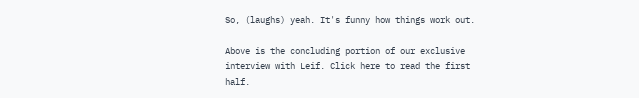So, (laughs) yeah. It's funny how things work out.

Above is the concluding portion of our exclusive interview with Leif. Click here to read the first half.